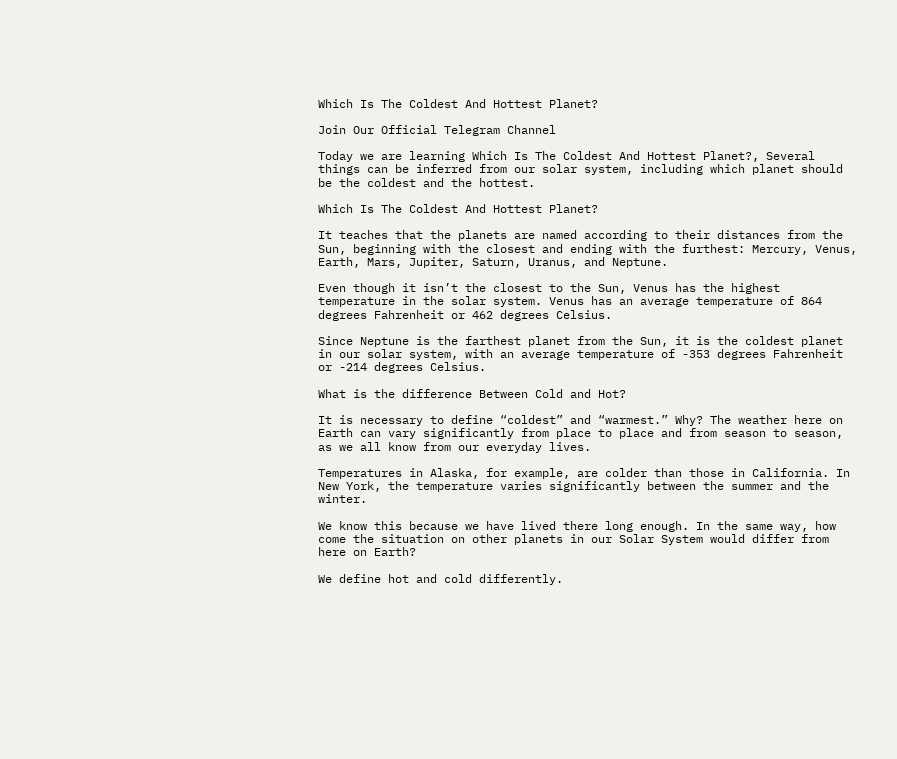Which Is The Coldest And Hottest Planet?

Join Our Official Telegram Channel

Today we are learning Which Is The Coldest And Hottest Planet?, Several things can be inferred from our solar system, including which planet should be the coldest and the hottest.

Which Is The Coldest And Hottest Planet?

It teaches that the planets are named according to their distances from the Sun, beginning with the closest and ending with the furthest: Mercury, Venus, Earth, Mars, Jupiter, Saturn, Uranus, and Neptune.

Even though it isn’t the closest to the Sun, Venus has the highest temperature in the solar system. Venus has an average temperature of 864 degrees Fahrenheit or 462 degrees Celsius.

Since Neptune is the farthest planet from the Sun, it is the coldest planet in our solar system, with an average temperature of -353 degrees Fahrenheit or -214 degrees Celsius.

What is the difference Between Cold and Hot?

It is necessary to define “coldest” and “warmest.” Why? The weather here on Earth can vary significantly from place to place and from season to season, as we all know from our everyday lives.

Temperatures in Alaska, for example, are colder than those in California. In New York, the temperature varies significantly between the summer and the winter.

We know this because we have lived there long enough. In the same way, how come the situation on other planets in our Solar System would differ from here on Earth?

We define hot and cold differently.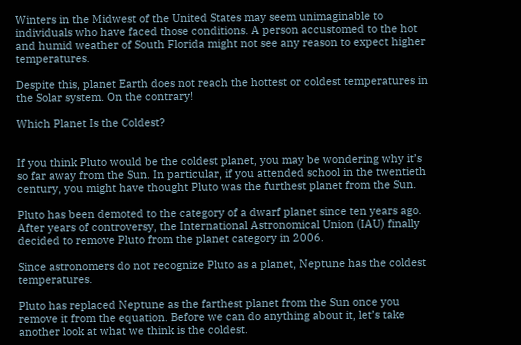Winters in the Midwest of the United States may seem unimaginable to individuals who have faced those conditions. A person accustomed to the hot and humid weather of South Florida might not see any reason to expect higher temperatures.

Despite this, planet Earth does not reach the hottest or coldest temperatures in the Solar system. On the contrary!

Which Planet Is the Coldest?


If you think Pluto would be the coldest planet, you may be wondering why it’s so far away from the Sun. In particular, if you attended school in the twentieth century, you might have thought Pluto was the furthest planet from the Sun.

Pluto has been demoted to the category of a dwarf planet since ten years ago. After years of controversy, the International Astronomical Union (IAU) finally decided to remove Pluto from the planet category in 2006.

Since astronomers do not recognize Pluto as a planet, Neptune has the coldest temperatures.

Pluto has replaced Neptune as the farthest planet from the Sun once you remove it from the equation. Before we can do anything about it, let’s take another look at what we think is the coldest.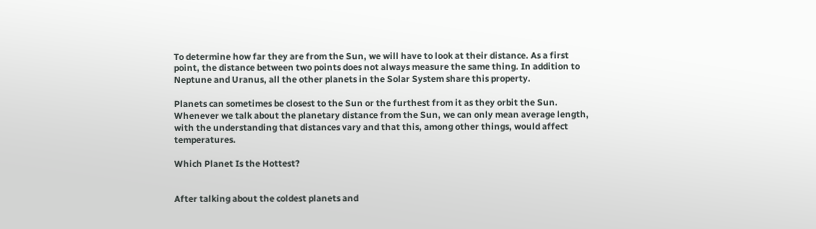To determine how far they are from the Sun, we will have to look at their distance. As a first point, the distance between two points does not always measure the same thing. In addition to Neptune and Uranus, all the other planets in the Solar System share this property.

Planets can sometimes be closest to the Sun or the furthest from it as they orbit the Sun. Whenever we talk about the planetary distance from the Sun, we can only mean average length, with the understanding that distances vary and that this, among other things, would affect temperatures.

Which Planet Is the Hottest?


After talking about the coldest planets and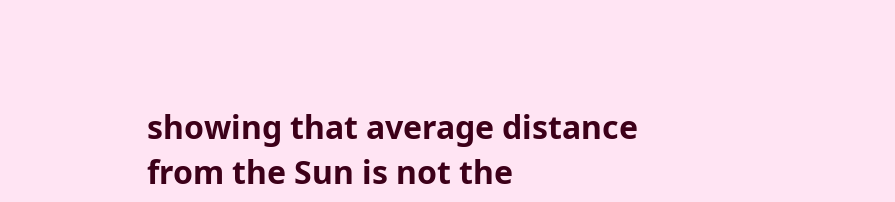showing that average distance from the Sun is not the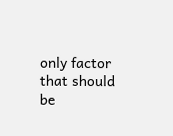only factor that should be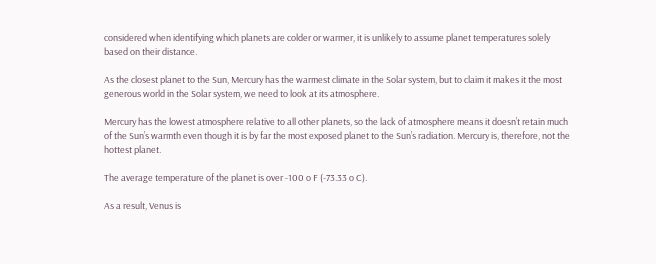considered when identifying which planets are colder or warmer, it is unlikely to assume planet temperatures solely based on their distance.

As the closest planet to the Sun, Mercury has the warmest climate in the Solar system, but to claim it makes it the most generous world in the Solar system, we need to look at its atmosphere.

Mercury has the lowest atmosphere relative to all other planets, so the lack of atmosphere means it doesn’t retain much of the Sun’s warmth even though it is by far the most exposed planet to the Sun’s radiation. Mercury is, therefore, not the hottest planet.

The average temperature of the planet is over -100 o F (-73.33 o C).

As a result, Venus is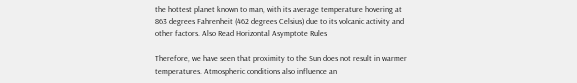the hottest planet known to man, with its average temperature hovering at 863 degrees Fahrenheit (462 degrees Celsius) due to its volcanic activity and other factors. Also Read Horizontal Asymptote Rules

Therefore, we have seen that proximity to the Sun does not result in warmer temperatures. Atmospheric conditions also influence an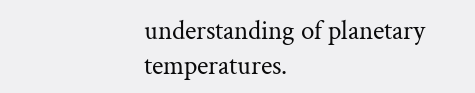understanding of planetary temperatures.